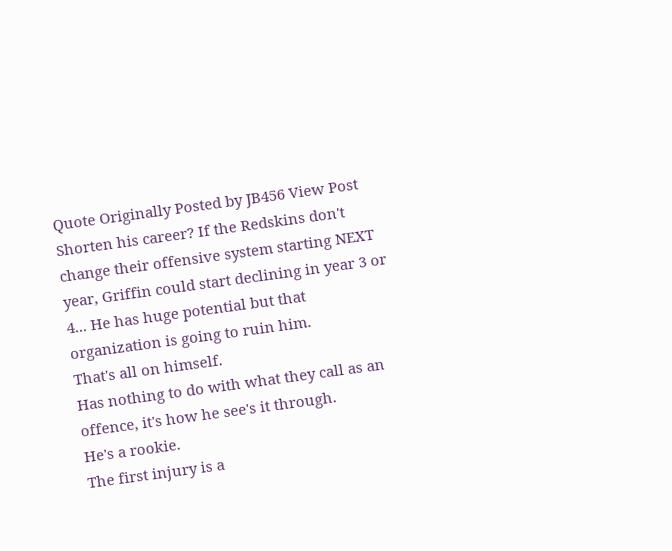Quote Originally Posted by JB456 View Post
Shorten his career? If the Redskins don't change their offensive system starting NEXT year, Griffin could start declining in year 3 or 4... He has huge potential but that organization is going to ruin him.
That's all on himself.
Has nothing to do with what they call as an offence, it's how he see's it through.
He's a rookie.
The first injury is a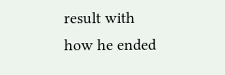result with how he ended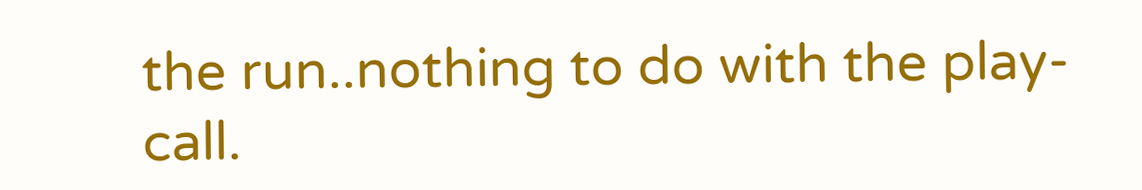the run..nothing to do with the play-call.